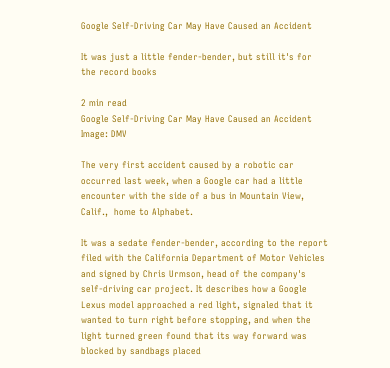Google Self-Driving Car May Have Caused an Accident

It was just a little fender-bender, but still it's for the record books

2 min read
Google Self-Driving Car May Have Caused an Accident
Image: DMV

The very first accident caused by a robotic car occurred last week, when a Google car had a little encounter with the side of a bus in Mountain View, Calif.,  home to Alphabet.

It was a sedate fender-bender, according to the report filed with the California Department of Motor Vehicles and signed by Chris Urmson, head of the company's self-driving car project. It describes how a Google Lexus model approached a red light, signaled that it wanted to turn right before stopping, and when the light turned green found that its way forward was blocked by sandbags placed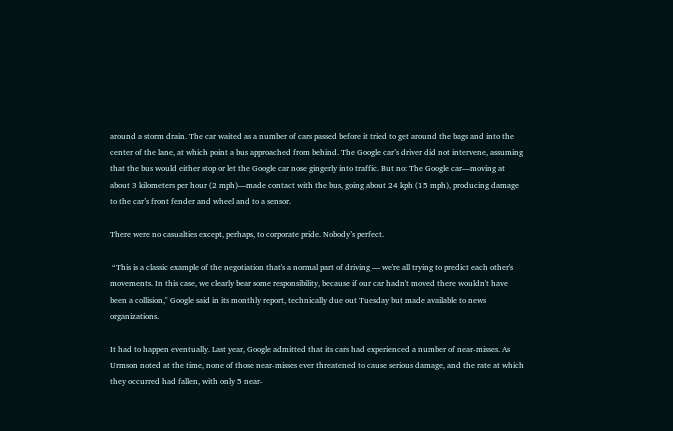around a storm drain. The car waited as a number of cars passed before it tried to get around the bags and into the center of the lane, at which point a bus approached from behind. The Google car’s driver did not intervene, assuming that the bus would either stop or let the Google car nose gingerly into traffic. But no: The Google car—moving at about 3 kilometers per hour (2 mph)—made contact with the bus, going about 24 kph (15 mph), producing damage to the car’s front fender and wheel and to a sensor.

There were no casualties except, perhaps, to corporate pride. Nobody’s perfect.

 “This is a classic example of the negotiation that's a normal part of driving — we're all trying to predict each other's movements. In this case, we clearly bear some responsibility, because if our car hadn't moved there wouldn't have been a collision," Google said in its monthly report, technically due out Tuesday but made available to news organizations.

It had to happen eventually. Last year, Google admitted that its cars had experienced a number of near-misses. As Urmson noted at the time, none of those near-misses ever threatened to cause serious damage, and the rate at which they occurred had fallen, with only 5 near-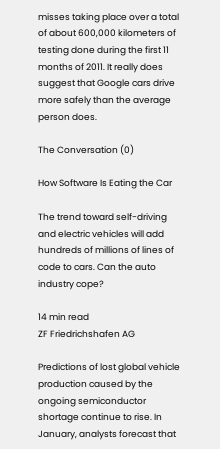misses taking place over a total of about 600,000 kilometers of testing done during the first 11 months of 2011. It really does suggest that Google cars drive more safely than the average person does.

The Conversation (0)

How Software Is Eating the Car

The trend toward self-driving and electric vehicles will add hundreds of millions of lines of code to cars. Can the auto industry cope?

14 min read
ZF Friedrichshafen AG

Predictions of lost global vehicle production caused by the ongoing semiconductor shortage continue to rise. In January, analysts forecast that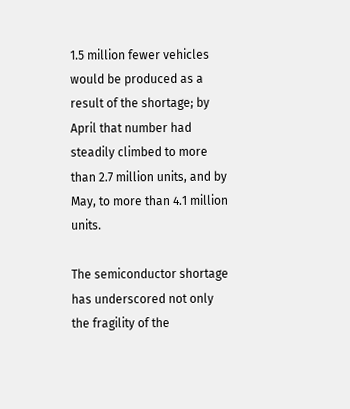1.5 million fewer vehicles would be produced as a result of the shortage; by April that number had steadily climbed to more than 2.7 million units, and by May, to more than 4.1 million units.

The semiconductor shortage has underscored not only the fragility of the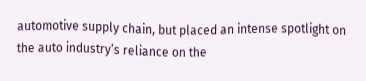automotive supply chain, but placed an intense spotlight on the auto industry’s reliance on the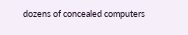dozens of concealed computers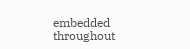embedded throughout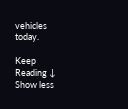vehicles today.

Keep Reading ↓ Show less